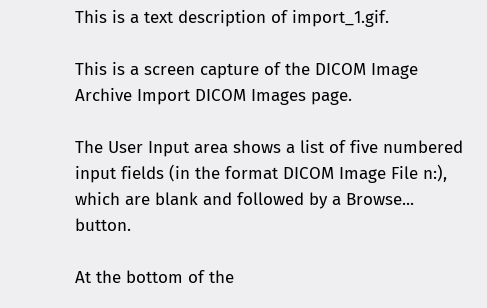This is a text description of import_1.gif.

This is a screen capture of the DICOM Image Archive Import DICOM Images page.

The User Input area shows a list of five numbered input fields (in the format DICOM Image File n:), which are blank and followed by a Browse... button.

At the bottom of the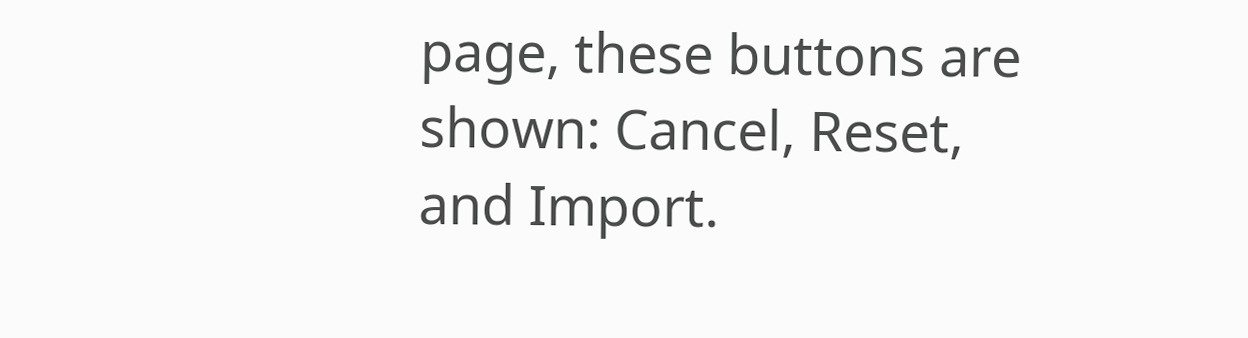page, these buttons are shown: Cancel, Reset, and Import.